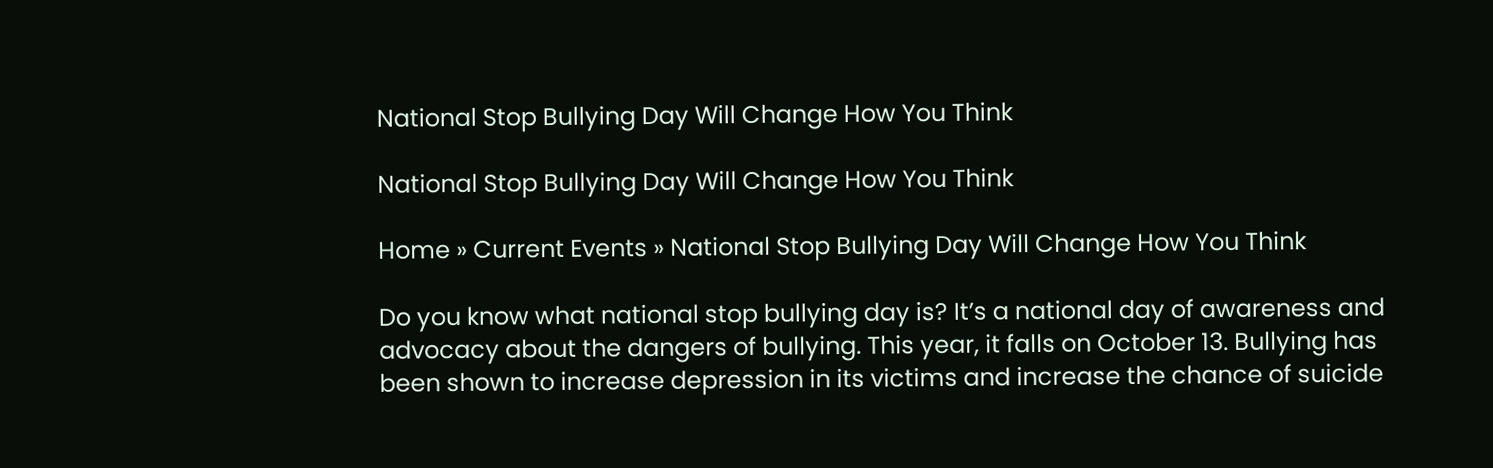National Stop Bullying Day Will Change How You Think

National Stop Bullying Day Will Change How You Think

Home » Current Events » National Stop Bullying Day Will Change How You Think

Do you know what national stop bullying day is? It’s a national day of awareness and advocacy about the dangers of bullying. This year, it falls on October 13. Bullying has been shown to increase depression in its victims and increase the chance of suicide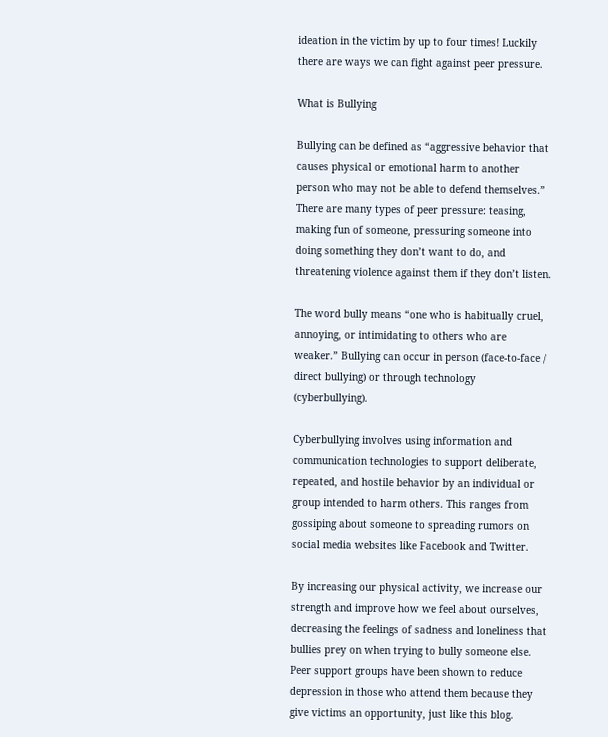ideation in the victim by up to four times! Luckily there are ways we can fight against peer pressure.

What is Bullying

Bullying can be defined as “aggressive behavior that causes physical or emotional harm to another person who may not be able to defend themselves.” There are many types of peer pressure: teasing, making fun of someone, pressuring someone into doing something they don’t want to do, and threatening violence against them if they don’t listen.

The word bully means “one who is habitually cruel, annoying, or intimidating to others who are weaker.” Bullying can occur in person (face-to-face / direct bullying) or through technology (cyberbullying).

Cyberbullying involves using information and communication technologies to support deliberate, repeated, and hostile behavior by an individual or group intended to harm others. This ranges from gossiping about someone to spreading rumors on social media websites like Facebook and Twitter.

By increasing our physical activity, we increase our strength and improve how we feel about ourselves, decreasing the feelings of sadness and loneliness that bullies prey on when trying to bully someone else. Peer support groups have been shown to reduce depression in those who attend them because they give victims an opportunity, just like this blog.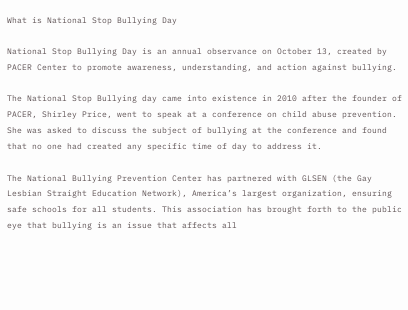What is National Stop Bullying Day

National Stop Bullying Day is an annual observance on October 13, created by PACER Center to promote awareness, understanding, and action against bullying.

The National Stop Bullying day came into existence in 2010 after the founder of PACER, Shirley Price, went to speak at a conference on child abuse prevention. She was asked to discuss the subject of bullying at the conference and found that no one had created any specific time of day to address it.

The National Bullying Prevention Center has partnered with GLSEN (the Gay Lesbian Straight Education Network), America’s largest organization, ensuring safe schools for all students. This association has brought forth to the public eye that bullying is an issue that affects all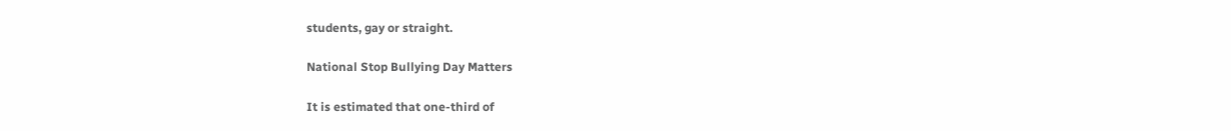students, gay or straight.

National Stop Bullying Day Matters

It is estimated that one-third of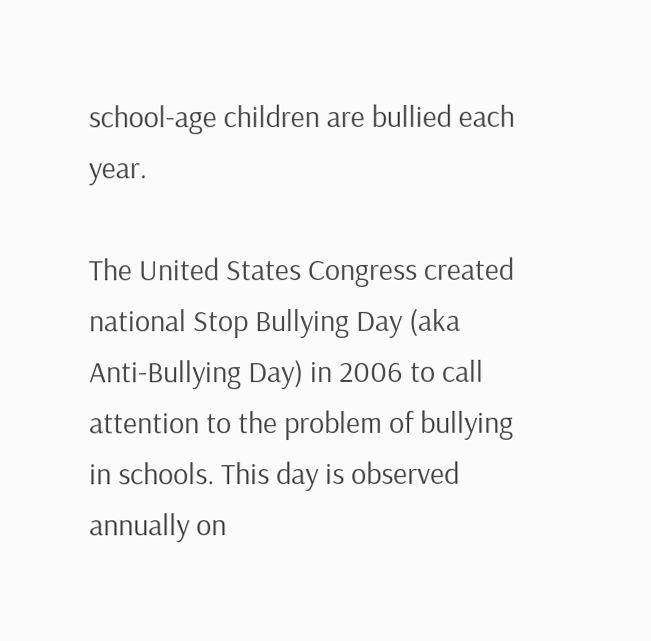school-age children are bullied each year.

The United States Congress created national Stop Bullying Day (aka Anti-Bullying Day) in 2006 to call attention to the problem of bullying in schools. This day is observed annually on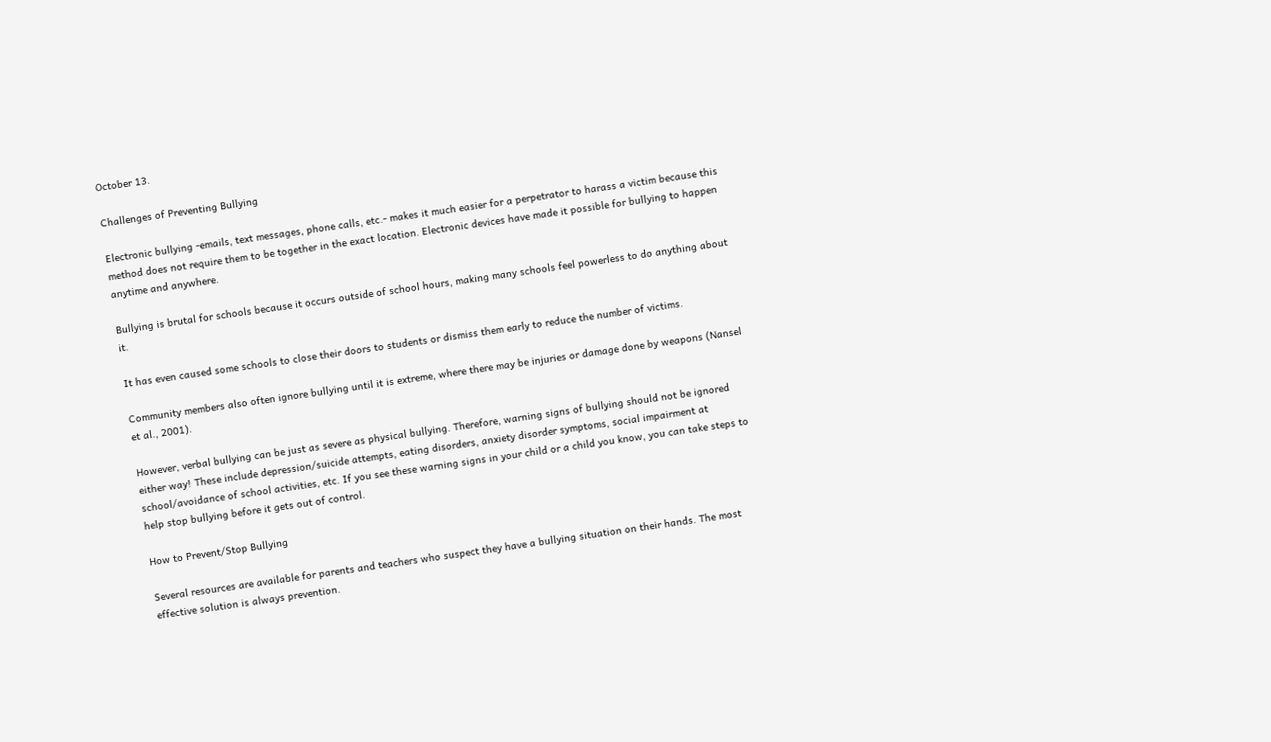October 13.

Challenges of Preventing Bullying

Electronic bullying -emails, text messages, phone calls, etc.- makes it much easier for a perpetrator to harass a victim because this method does not require them to be together in the exact location. Electronic devices have made it possible for bullying to happen anytime and anywhere.

Bullying is brutal for schools because it occurs outside of school hours, making many schools feel powerless to do anything about it.

It has even caused some schools to close their doors to students or dismiss them early to reduce the number of victims.

Community members also often ignore bullying until it is extreme, where there may be injuries or damage done by weapons (Nansel et al., 2001).

However, verbal bullying can be just as severe as physical bullying. Therefore, warning signs of bullying should not be ignored either way! These include depression/suicide attempts, eating disorders, anxiety disorder symptoms, social impairment at school/avoidance of school activities, etc. If you see these warning signs in your child or a child you know, you can take steps to help stop bullying before it gets out of control.

How to Prevent/Stop Bullying

Several resources are available for parents and teachers who suspect they have a bullying situation on their hands. The most effective solution is always prevention.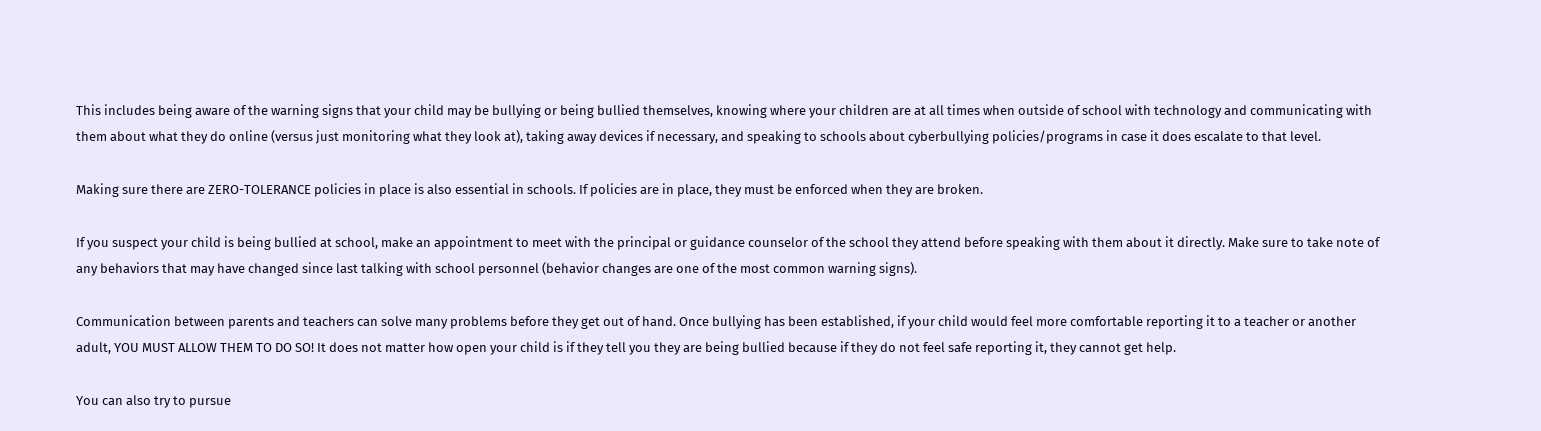This includes being aware of the warning signs that your child may be bullying or being bullied themselves, knowing where your children are at all times when outside of school with technology and communicating with them about what they do online (versus just monitoring what they look at), taking away devices if necessary, and speaking to schools about cyberbullying policies/programs in case it does escalate to that level.

Making sure there are ZERO-TOLERANCE policies in place is also essential in schools. If policies are in place, they must be enforced when they are broken.

If you suspect your child is being bullied at school, make an appointment to meet with the principal or guidance counselor of the school they attend before speaking with them about it directly. Make sure to take note of any behaviors that may have changed since last talking with school personnel (behavior changes are one of the most common warning signs).

Communication between parents and teachers can solve many problems before they get out of hand. Once bullying has been established, if your child would feel more comfortable reporting it to a teacher or another adult, YOU MUST ALLOW THEM TO DO SO! It does not matter how open your child is if they tell you they are being bullied because if they do not feel safe reporting it, they cannot get help.

You can also try to pursue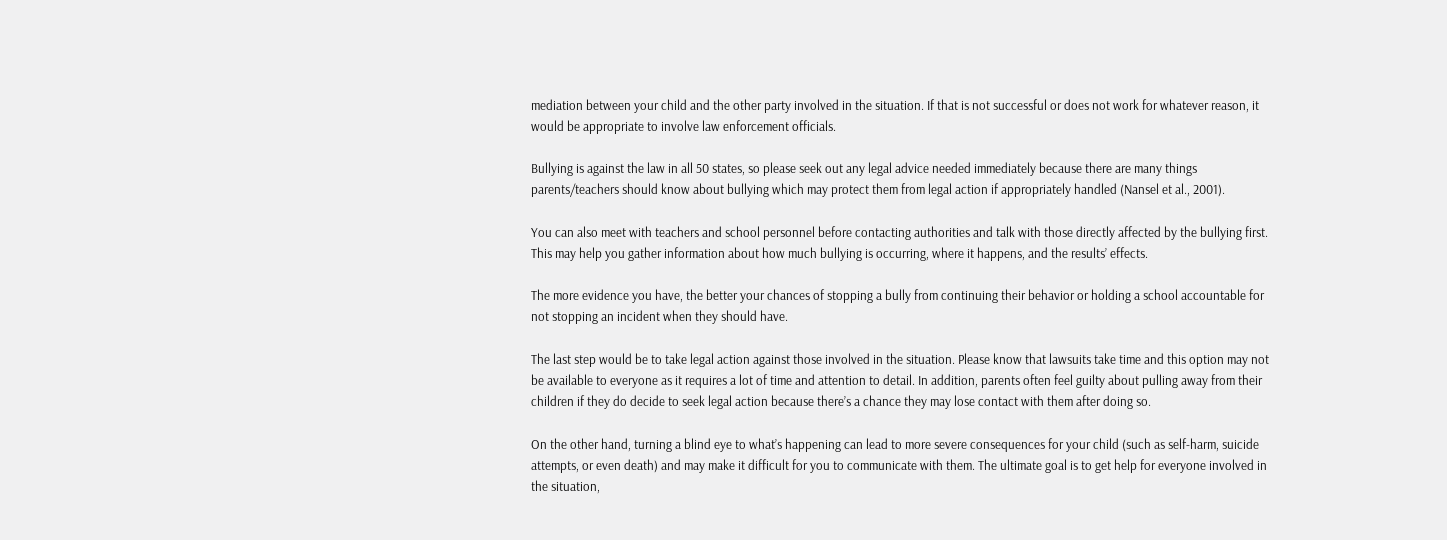mediation between your child and the other party involved in the situation. If that is not successful or does not work for whatever reason, it would be appropriate to involve law enforcement officials.

Bullying is against the law in all 50 states, so please seek out any legal advice needed immediately because there are many things parents/teachers should know about bullying which may protect them from legal action if appropriately handled (Nansel et al., 2001).

You can also meet with teachers and school personnel before contacting authorities and talk with those directly affected by the bullying first. This may help you gather information about how much bullying is occurring, where it happens, and the results’ effects.

The more evidence you have, the better your chances of stopping a bully from continuing their behavior or holding a school accountable for not stopping an incident when they should have.

The last step would be to take legal action against those involved in the situation. Please know that lawsuits take time and this option may not be available to everyone as it requires a lot of time and attention to detail. In addition, parents often feel guilty about pulling away from their children if they do decide to seek legal action because there’s a chance they may lose contact with them after doing so.

On the other hand, turning a blind eye to what’s happening can lead to more severe consequences for your child (such as self-harm, suicide attempts, or even death) and may make it difficult for you to communicate with them. The ultimate goal is to get help for everyone involved in the situation,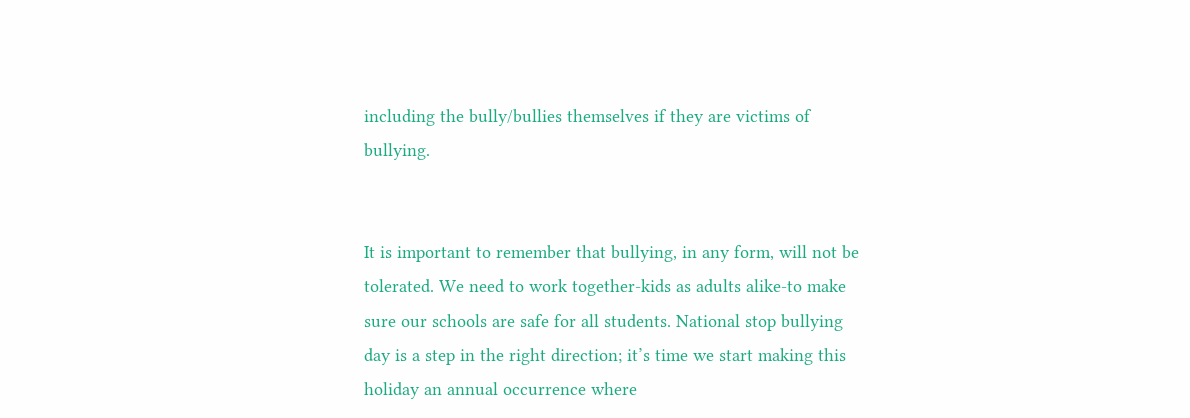including the bully/bullies themselves if they are victims of bullying.


It is important to remember that bullying, in any form, will not be tolerated. We need to work together-kids as adults alike-to make sure our schools are safe for all students. National stop bullying day is a step in the right direction; it’s time we start making this holiday an annual occurrence where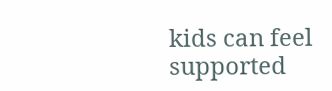kids can feel supported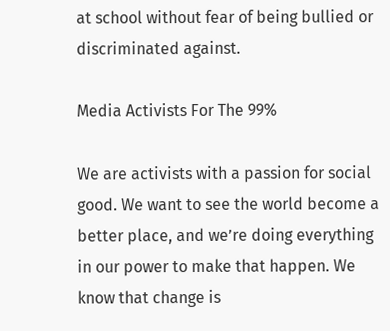at school without fear of being bullied or discriminated against.

Media Activists For The 99%

We are activists with a passion for social good. We want to see the world become a better place, and we’re doing everything in our power to make that happen. We know that change is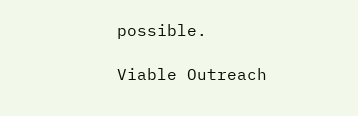possible.

Viable Outreach